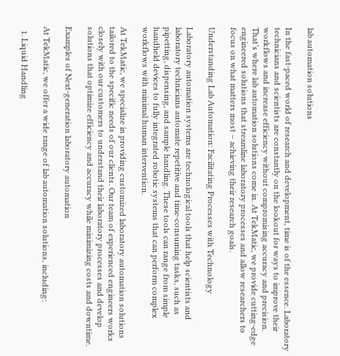lab automation solutions

In the fast-paced world of research and development, time is of the essence. Laboratory technicians and scientists are constantly on the lookout for ways to improve their workflows and increase efficiency without compromising accuracy and precision. That’s where lab automation solutions come in. At TekMatic, we provide cutting-edge engineered solutions that streamline laboratory processes and allow researchers to focus on what matters most – achieving their research goals.

Understanding Lab Automation: Facilitating Processes with Technology

Laboratory automation systems are technological tools that help scientists and laboratory technicians automate repetitive and time-consuming tasks, such as pipetting, dispensing, and sample handling. These tools can range from simple handheld devices to fully integrated robotic systems that can perform complex workflows with minimal human intervention.

At TekMatic, we specialize in providing customized laboratory automation solutions tailored to the specific needs of our clients. Our team of experienced engineers works closely with our customers to understand their laboratory processes and develop solutions that optimize efficiency and accuracy while minimizing costs and downtime.

Examples of Next-generation laboratory automation

At TekMatic, we offer a wide range of lab automation solutions, including:

  1. Liquid Handling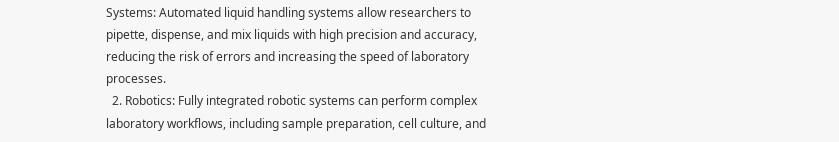Systems: Automated liquid handling systems allow researchers to pipette, dispense, and mix liquids with high precision and accuracy, reducing the risk of errors and increasing the speed of laboratory processes.
  2. Robotics: Fully integrated robotic systems can perform complex laboratory workflows, including sample preparation, cell culture, and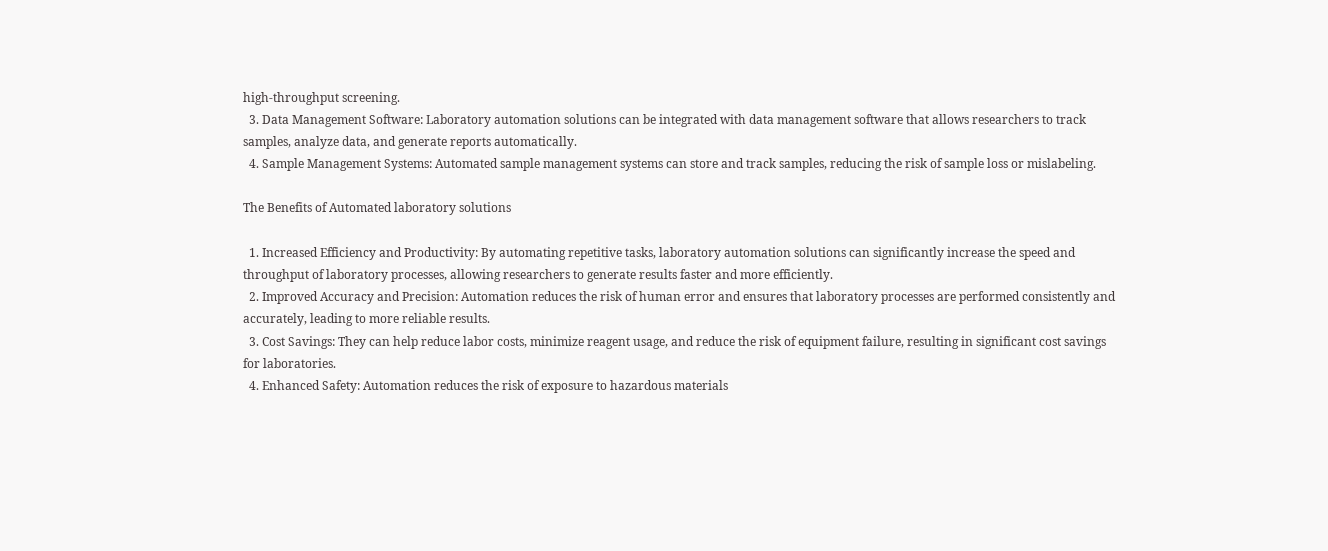high-throughput screening.
  3. Data Management Software: Laboratory automation solutions can be integrated with data management software that allows researchers to track samples, analyze data, and generate reports automatically.
  4. Sample Management Systems: Automated sample management systems can store and track samples, reducing the risk of sample loss or mislabeling.

The Benefits of Automated laboratory solutions

  1. Increased Efficiency and Productivity: By automating repetitive tasks, laboratory automation solutions can significantly increase the speed and throughput of laboratory processes, allowing researchers to generate results faster and more efficiently.
  2. Improved Accuracy and Precision: Automation reduces the risk of human error and ensures that laboratory processes are performed consistently and accurately, leading to more reliable results.
  3. Cost Savings: They can help reduce labor costs, minimize reagent usage, and reduce the risk of equipment failure, resulting in significant cost savings for laboratories.
  4. Enhanced Safety: Automation reduces the risk of exposure to hazardous materials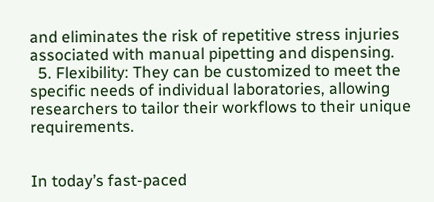and eliminates the risk of repetitive stress injuries associated with manual pipetting and dispensing.
  5. Flexibility: They can be customized to meet the specific needs of individual laboratories, allowing researchers to tailor their workflows to their unique requirements.


In today’s fast-paced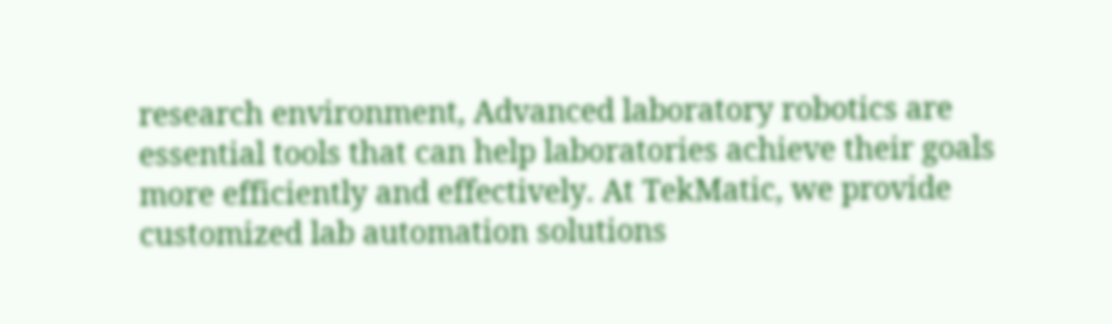research environment, Advanced laboratory robotics are essential tools that can help laboratories achieve their goals more efficiently and effectively. At TekMatic, we provide customized lab automation solutions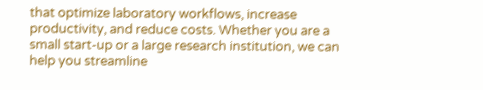that optimize laboratory workflows, increase productivity, and reduce costs. Whether you are a small start-up or a large research institution, we can help you streamline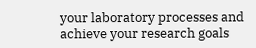your laboratory processes and achieve your research goals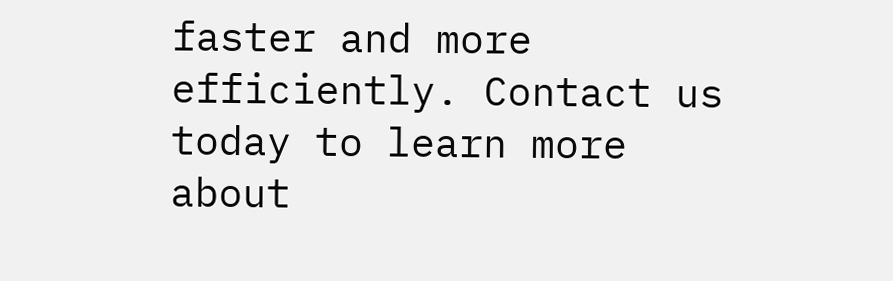faster and more efficiently. Contact us today to learn more about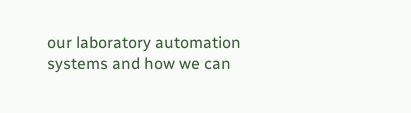our laboratory automation systems and how we can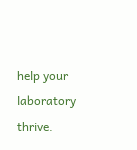help your laboratory thrive.